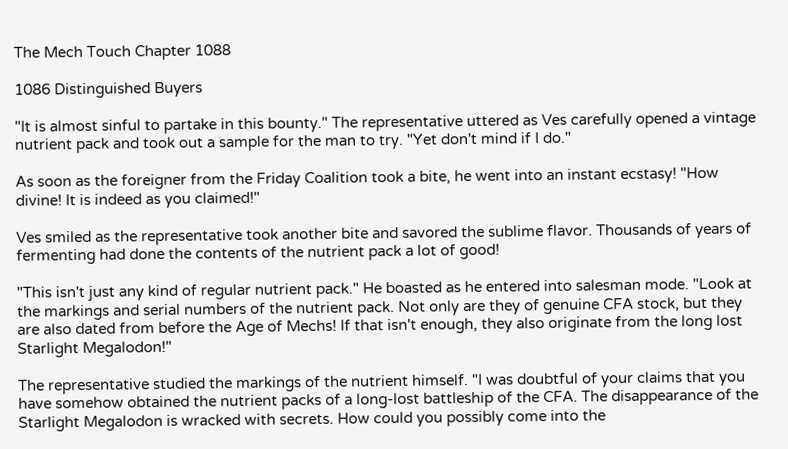The Mech Touch Chapter 1088

1086 Distinguished Buyers

"It is almost sinful to partake in this bounty." The representative uttered as Ves carefully opened a vintage nutrient pack and took out a sample for the man to try. "Yet don't mind if I do."

As soon as the foreigner from the Friday Coalition took a bite, he went into an instant ecstasy! "How divine! It is indeed as you claimed!"

Ves smiled as the representative took another bite and savored the sublime flavor. Thousands of years of fermenting had done the contents of the nutrient pack a lot of good!

"This isn't just any kind of regular nutrient pack." He boasted as he entered into salesman mode. "Look at the markings and serial numbers of the nutrient pack. Not only are they of genuine CFA stock, but they are also dated from before the Age of Mechs! If that isn't enough, they also originate from the long lost Starlight Megalodon!"

The representative studied the markings of the nutrient himself. "I was doubtful of your claims that you have somehow obtained the nutrient packs of a long-lost battleship of the CFA. The disappearance of the Starlight Megalodon is wracked with secrets. How could you possibly come into the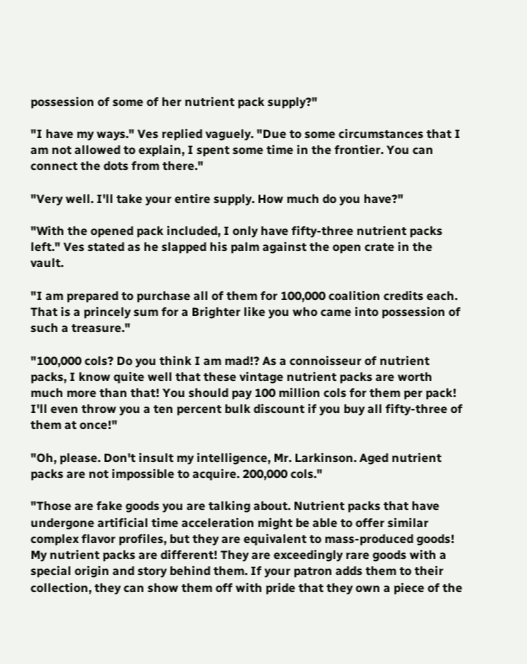possession of some of her nutrient pack supply?"

"I have my ways." Ves replied vaguely. "Due to some circumstances that I am not allowed to explain, I spent some time in the frontier. You can connect the dots from there."

"Very well. I'll take your entire supply. How much do you have?"

"With the opened pack included, I only have fifty-three nutrient packs left." Ves stated as he slapped his palm against the open crate in the vault.

"I am prepared to purchase all of them for 100,000 coalition credits each. That is a princely sum for a Brighter like you who came into possession of such a treasure."

"100,000 cols? Do you think I am mad!? As a connoisseur of nutrient packs, I know quite well that these vintage nutrient packs are worth much more than that! You should pay 100 million cols for them per pack! I'll even throw you a ten percent bulk discount if you buy all fifty-three of them at once!"

"Oh, please. Don't insult my intelligence, Mr. Larkinson. Aged nutrient packs are not impossible to acquire. 200,000 cols."

"Those are fake goods you are talking about. Nutrient packs that have undergone artificial time acceleration might be able to offer similar complex flavor profiles, but they are equivalent to mass-produced goods! My nutrient packs are different! They are exceedingly rare goods with a special origin and story behind them. If your patron adds them to their collection, they can show them off with pride that they own a piece of the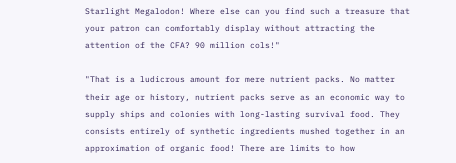Starlight Megalodon! Where else can you find such a treasure that your patron can comfortably display without attracting the attention of the CFA? 90 million cols!"

"That is a ludicrous amount for mere nutrient packs. No matter their age or history, nutrient packs serve as an economic way to supply ships and colonies with long-lasting survival food. They consists entirely of synthetic ingredients mushed together in an approximation of organic food! There are limits to how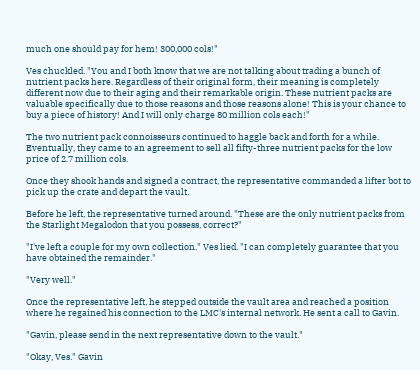much one should pay for hem! 300,000 cols!"

Ves chuckled. "You and I both know that we are not talking about trading a bunch of nutrient packs here. Regardless of their original form, their meaning is completely different now due to their aging and their remarkable origin. These nutrient packs are valuable specifically due to those reasons and those reasons alone! This is your chance to buy a piece of history! And I will only charge 80 million cols each!"

The two nutrient pack connoisseurs continued to haggle back and forth for a while. Eventually, they came to an agreement to sell all fifty-three nutrient packs for the low price of 2.7 million cols.

Once they shook hands and signed a contract, the representative commanded a lifter bot to pick up the crate and depart the vault.

Before he left, the representative turned around. "These are the only nutrient packs from the Starlight Megalodon that you possess, correct?"

"I've left a couple for my own collection." Ves lied. "I can completely guarantee that you have obtained the remainder."

"Very well."

Once the representative left, he stepped outside the vault area and reached a position where he regained his connection to the LMC's internal network. He sent a call to Gavin.

"Gavin, please send in the next representative down to the vault."

"Okay, Ves." Gavin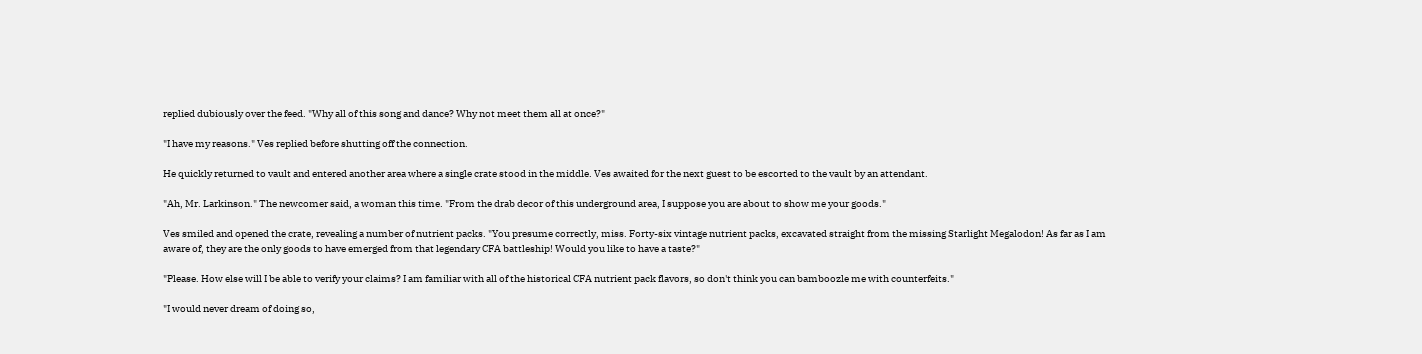replied dubiously over the feed. "Why all of this song and dance? Why not meet them all at once?"

"I have my reasons." Ves replied before shutting off the connection.

He quickly returned to vault and entered another area where a single crate stood in the middle. Ves awaited for the next guest to be escorted to the vault by an attendant.

"Ah, Mr. Larkinson." The newcomer said, a woman this time. "From the drab decor of this underground area, I suppose you are about to show me your goods."

Ves smiled and opened the crate, revealing a number of nutrient packs. "You presume correctly, miss. Forty-six vintage nutrient packs, excavated straight from the missing Starlight Megalodon! As far as I am aware of, they are the only goods to have emerged from that legendary CFA battleship! Would you like to have a taste?"

"Please. How else will I be able to verify your claims? I am familiar with all of the historical CFA nutrient pack flavors, so don't think you can bamboozle me with counterfeits."

"I would never dream of doing so,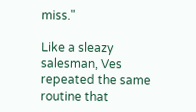miss."

Like a sleazy salesman, Ves repeated the same routine that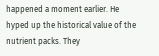happened a moment earlier. He hyped up the historical value of the nutrient packs. They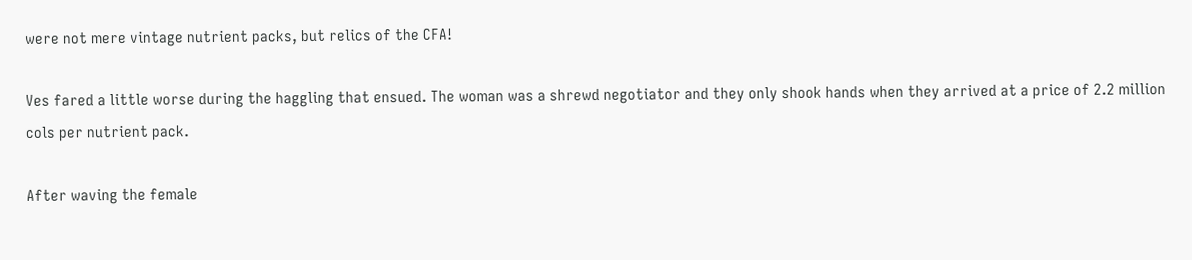were not mere vintage nutrient packs, but relics of the CFA!

Ves fared a little worse during the haggling that ensued. The woman was a shrewd negotiator and they only shook hands when they arrived at a price of 2.2 million cols per nutrient pack.

After waving the female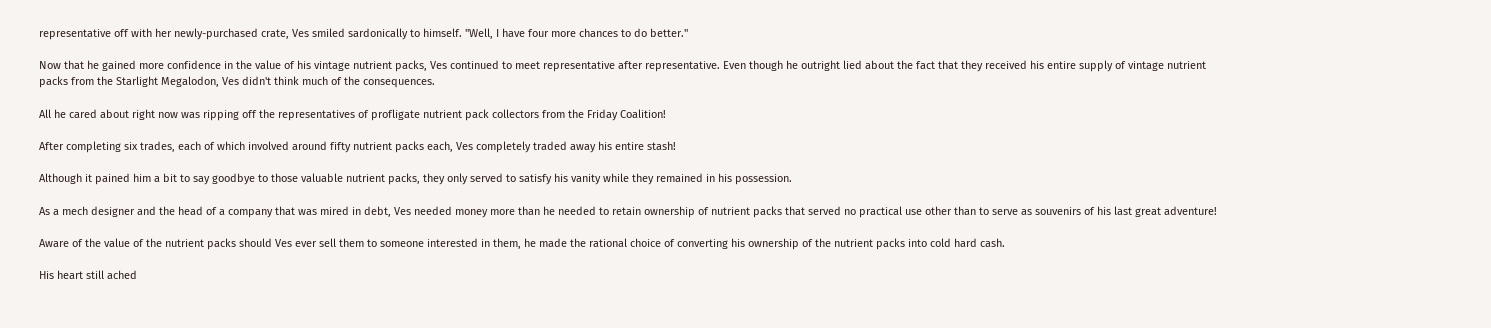representative off with her newly-purchased crate, Ves smiled sardonically to himself. "Well, I have four more chances to do better."

Now that he gained more confidence in the value of his vintage nutrient packs, Ves continued to meet representative after representative. Even though he outright lied about the fact that they received his entire supply of vintage nutrient packs from the Starlight Megalodon, Ves didn't think much of the consequences.

All he cared about right now was ripping off the representatives of profligate nutrient pack collectors from the Friday Coalition!

After completing six trades, each of which involved around fifty nutrient packs each, Ves completely traded away his entire stash!

Although it pained him a bit to say goodbye to those valuable nutrient packs, they only served to satisfy his vanity while they remained in his possession.

As a mech designer and the head of a company that was mired in debt, Ves needed money more than he needed to retain ownership of nutrient packs that served no practical use other than to serve as souvenirs of his last great adventure!

Aware of the value of the nutrient packs should Ves ever sell them to someone interested in them, he made the rational choice of converting his ownership of the nutrient packs into cold hard cash.

His heart still ached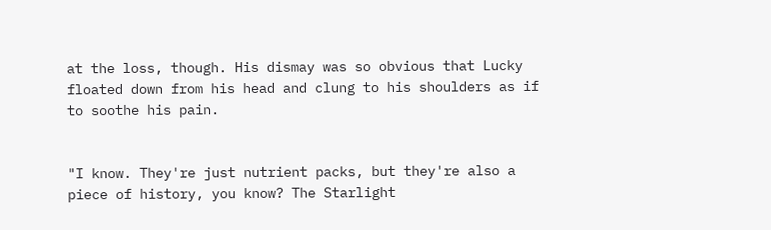at the loss, though. His dismay was so obvious that Lucky floated down from his head and clung to his shoulders as if to soothe his pain.


"I know. They're just nutrient packs, but they're also a piece of history, you know? The Starlight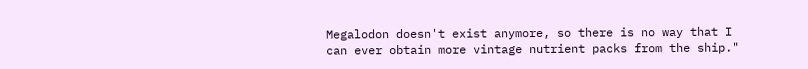Megalodon doesn't exist anymore, so there is no way that I can ever obtain more vintage nutrient packs from the ship."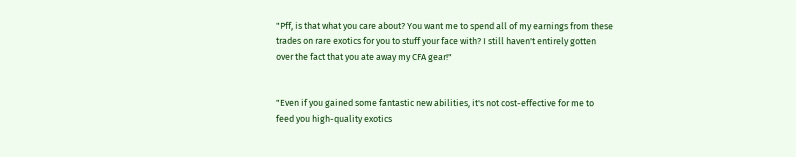"Pff, is that what you care about? You want me to spend all of my earnings from these trades on rare exotics for you to stuff your face with? I still haven't entirely gotten over the fact that you ate away my CFA gear!"


"Even if you gained some fantastic new abilities, it's not cost-effective for me to feed you high-quality exotics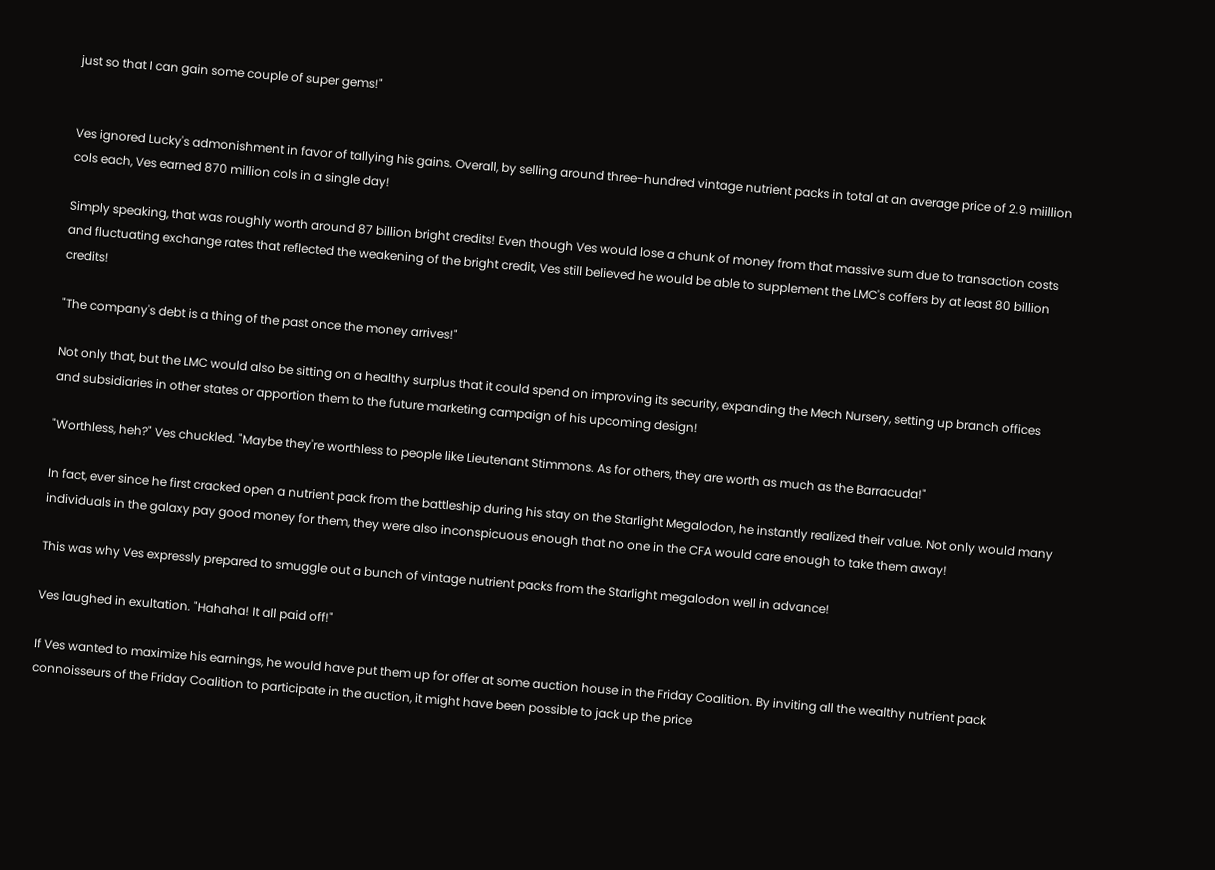just so that I can gain some couple of super gems!"


Ves ignored Lucky's admonishment in favor of tallying his gains. Overall, by selling around three-hundred vintage nutrient packs in total at an average price of 2.9 miillion cols each, Ves earned 870 million cols in a single day!

Simply speaking, that was roughly worth around 87 billion bright credits! Even though Ves would lose a chunk of money from that massive sum due to transaction costs and fluctuating exchange rates that reflected the weakening of the bright credit, Ves still believed he would be able to supplement the LMC's coffers by at least 80 billion credits!

"The company's debt is a thing of the past once the money arrives!"

Not only that, but the LMC would also be sitting on a healthy surplus that it could spend on improving its security, expanding the Mech Nursery, setting up branch offices and subsidiaries in other states or apportion them to the future marketing campaign of his upcoming design!

"Worthless, heh?" Ves chuckled. "Maybe they're worthless to people like Lieutenant Stimmons. As for others, they are worth as much as the Barracuda!"

In fact, ever since he first cracked open a nutrient pack from the battleship during his stay on the Starlight Megalodon, he instantly realized their value. Not only would many individuals in the galaxy pay good money for them, they were also inconspicuous enough that no one in the CFA would care enough to take them away!

This was why Ves expressly prepared to smuggle out a bunch of vintage nutrient packs from the Starlight megalodon well in advance!

Ves laughed in exultation. "Hahaha! It all paid off!"

If Ves wanted to maximize his earnings, he would have put them up for offer at some auction house in the Friday Coalition. By inviting all the wealthy nutrient pack connoisseurs of the Friday Coalition to participate in the auction, it might have been possible to jack up the price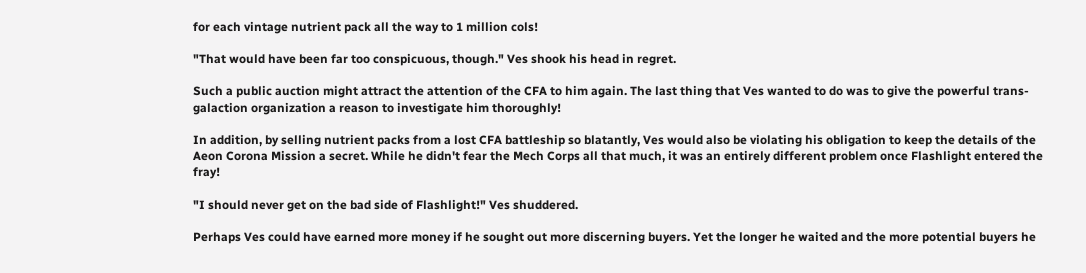for each vintage nutrient pack all the way to 1 million cols!

"That would have been far too conspicuous, though." Ves shook his head in regret.

Such a public auction might attract the attention of the CFA to him again. The last thing that Ves wanted to do was to give the powerful trans-galaction organization a reason to investigate him thoroughly!

In addition, by selling nutrient packs from a lost CFA battleship so blatantly, Ves would also be violating his obligation to keep the details of the Aeon Corona Mission a secret. While he didn't fear the Mech Corps all that much, it was an entirely different problem once Flashlight entered the fray!

"I should never get on the bad side of Flashlight!" Ves shuddered.

Perhaps Ves could have earned more money if he sought out more discerning buyers. Yet the longer he waited and the more potential buyers he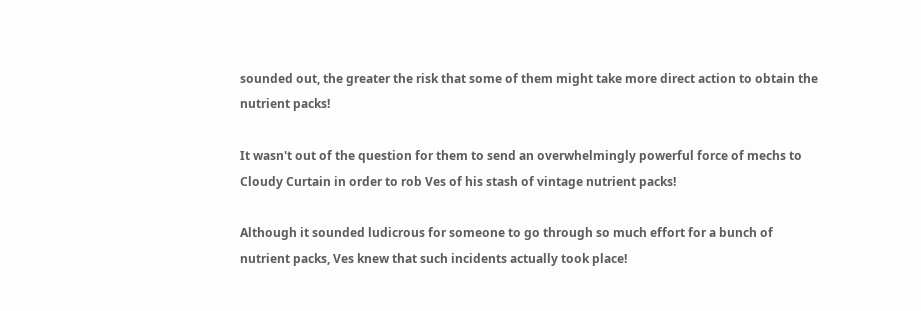sounded out, the greater the risk that some of them might take more direct action to obtain the nutrient packs!

It wasn't out of the question for them to send an overwhelmingly powerful force of mechs to Cloudy Curtain in order to rob Ves of his stash of vintage nutrient packs!

Although it sounded ludicrous for someone to go through so much effort for a bunch of nutrient packs, Ves knew that such incidents actually took place!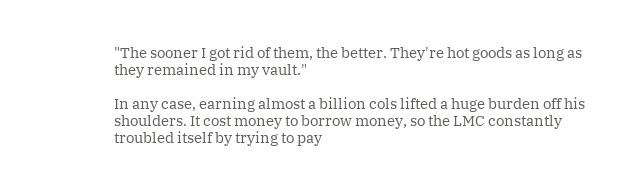"The sooner I got rid of them, the better. They're hot goods as long as they remained in my vault."

In any case, earning almost a billion cols lifted a huge burden off his shoulders. It cost money to borrow money, so the LMC constantly troubled itself by trying to pay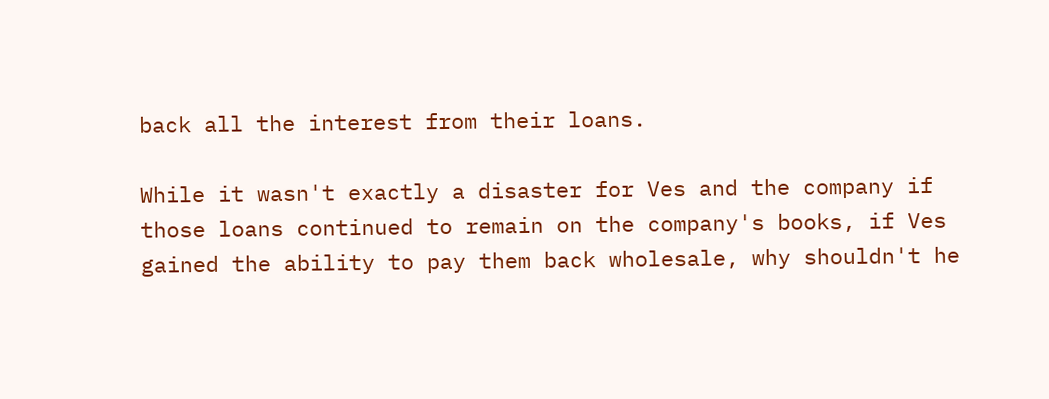back all the interest from their loans.

While it wasn't exactly a disaster for Ves and the company if those loans continued to remain on the company's books, if Ves gained the ability to pay them back wholesale, why shouldn't he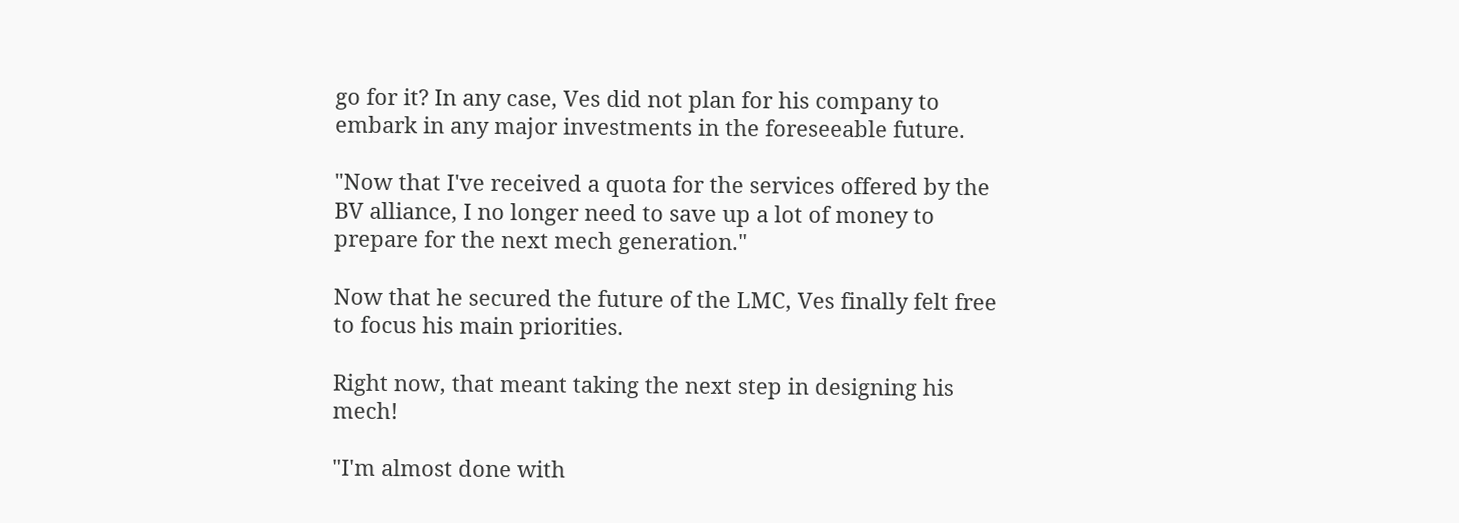go for it? In any case, Ves did not plan for his company to embark in any major investments in the foreseeable future.

"Now that I've received a quota for the services offered by the BV alliance, I no longer need to save up a lot of money to prepare for the next mech generation."

Now that he secured the future of the LMC, Ves finally felt free to focus his main priorities.

Right now, that meant taking the next step in designing his mech!

"I'm almost done with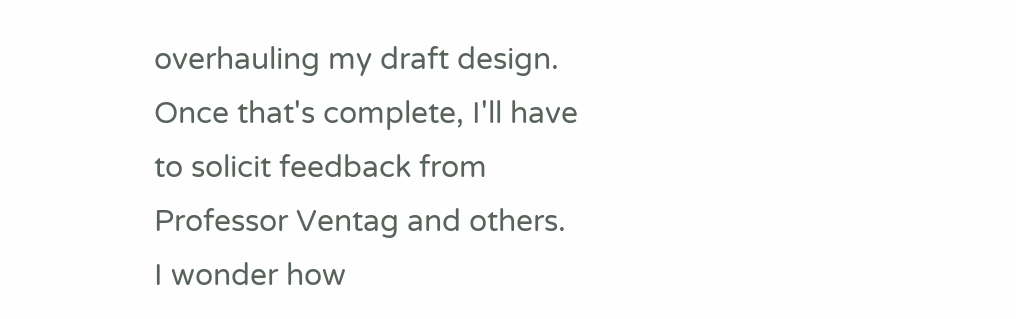overhauling my draft design. Once that's complete, I'll have to solicit feedback from Professor Ventag and others. I wonder how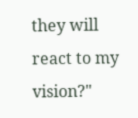they will react to my vision?"